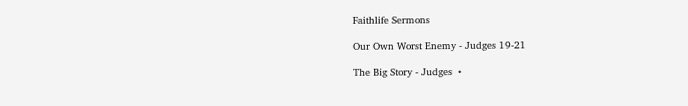Faithlife Sermons

Our Own Worst Enemy - Judges 19-21

The Big Story - Judges  •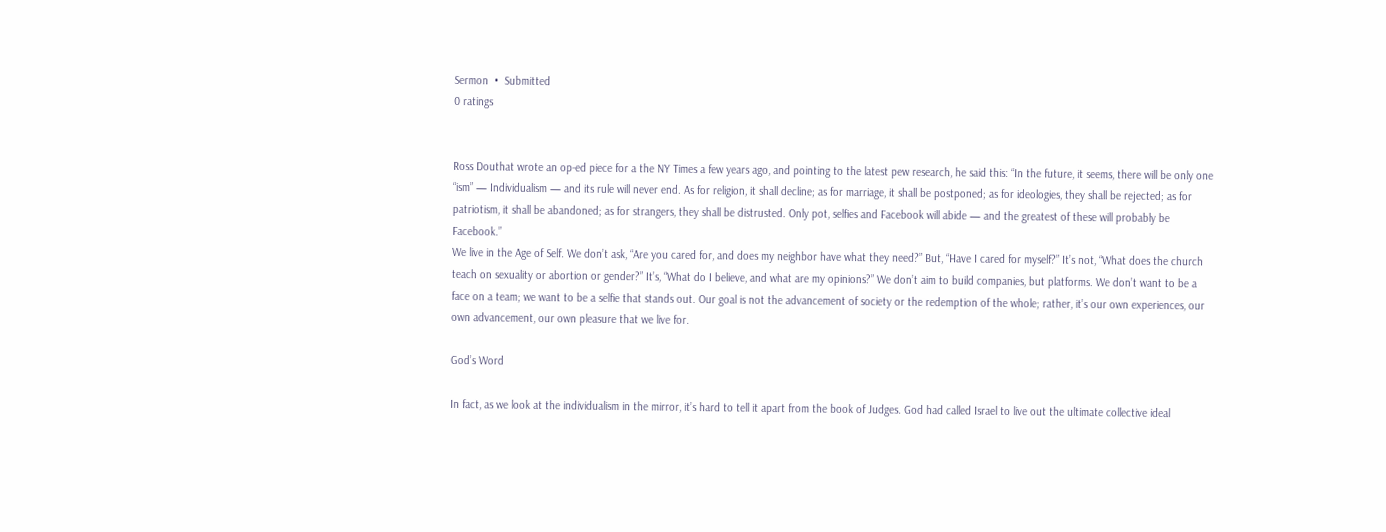Sermon  •  Submitted
0 ratings


Ross Douthat wrote an op-ed piece for a the NY Times a few years ago, and pointing to the latest pew research, he said this: “In the future, it seems, there will be only one “ism” — Individualism — and its rule will never end. As for religion, it shall decline; as for marriage, it shall be postponed; as for ideologies, they shall be rejected; as for patriotism, it shall be abandoned; as for strangers, they shall be distrusted. Only pot, selfies and Facebook will abide — and the greatest of these will probably be Facebook.”
We live in the Age of Self. We don’t ask, “Are you cared for, and does my neighbor have what they need?” But, “Have I cared for myself?” It’s not, “What does the church teach on sexuality or abortion or gender?” It’s, “What do I believe, and what are my opinions?” We don’t aim to build companies, but platforms. We don’t want to be a face on a team; we want to be a selfie that stands out. Our goal is not the advancement of society or the redemption of the whole; rather, it’s our own experiences, our own advancement, our own pleasure that we live for.

God’s Word

In fact, as we look at the individualism in the mirror, it’s hard to tell it apart from the book of Judges. God had called Israel to live out the ultimate collective ideal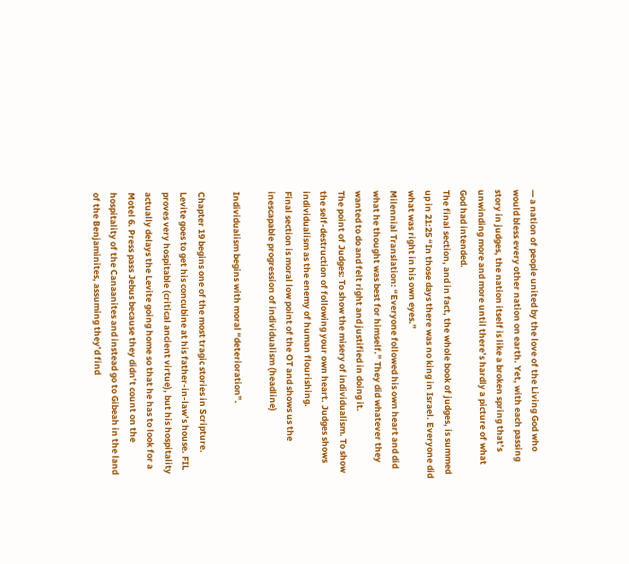— a nation of people united by the love of the Living God who would bless every other nation on earth. Yet, with each passing story in judges, the nation itself is like a broken spring that’s unwinding more and more until there’s hardly a picture of what God had intended.
The final section, and in fact, the whole book of judges, is summed up in 21:25 “In those days there was no king in Israel. Everyone did what was right in his own eyes.”
Milennial Translation: “Everyone followed his own heart and did what he thought was best for himself.” They did whatever they wanted to do and felt right and justified in doing it.
The point of Judges: To show the misery of individualism. To show the self-destruction of following your own heart. Judges shows individualism as the enemy of human flourishing.
Final section is moral low point of the OT and shows us the inescapable progression of individualism (headline)

Individualism begins with moral “deterioration”.

Chapter 19 begins one of the most tragic stories in Scripture. Levite goes to get his concubine at his father-in-law’s house. FIL proves very hospitable (critical ancient virtue), but his hospitality actually delays the Levite going home so that he has to look for a Motel 6. Press pass Jebus because they didn’t count on the hospitality of the Canaanites and instead go to Gibeah in the land of the Benjaminites, assuming they’d find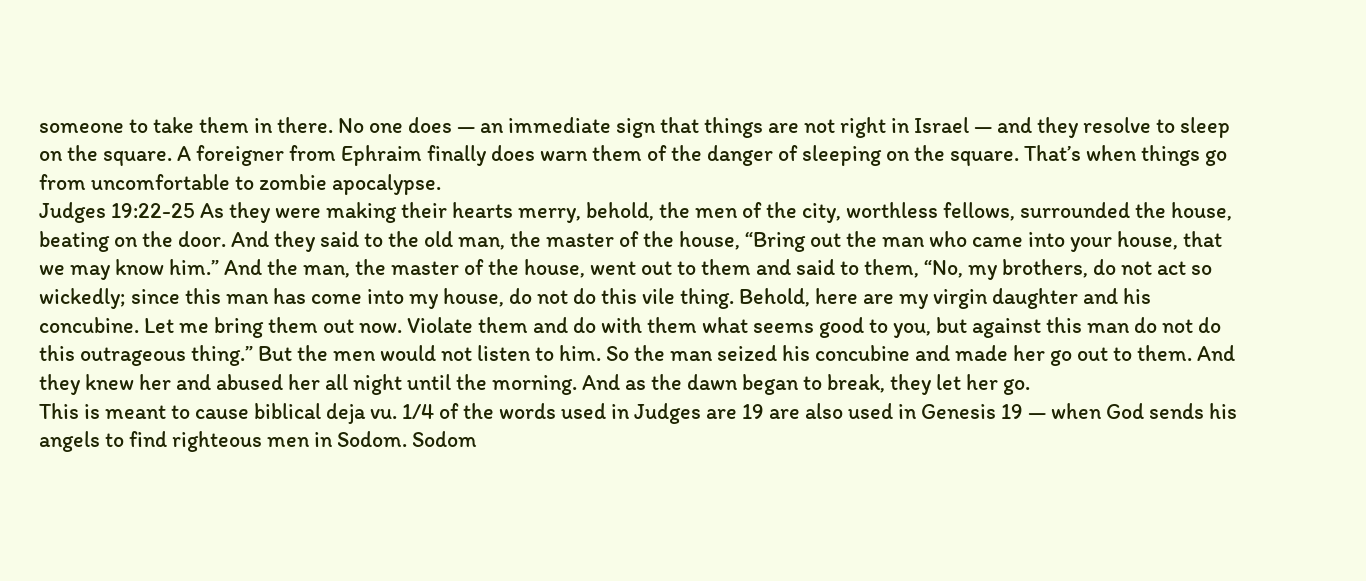someone to take them in there. No one does — an immediate sign that things are not right in Israel — and they resolve to sleep on the square. A foreigner from Ephraim finally does warn them of the danger of sleeping on the square. That’s when things go from uncomfortable to zombie apocalypse.
Judges 19:22-25 As they were making their hearts merry, behold, the men of the city, worthless fellows, surrounded the house, beating on the door. And they said to the old man, the master of the house, “Bring out the man who came into your house, that we may know him.” And the man, the master of the house, went out to them and said to them, “No, my brothers, do not act so wickedly; since this man has come into my house, do not do this vile thing. Behold, here are my virgin daughter and his concubine. Let me bring them out now. Violate them and do with them what seems good to you, but against this man do not do this outrageous thing.” But the men would not listen to him. So the man seized his concubine and made her go out to them. And they knew her and abused her all night until the morning. And as the dawn began to break, they let her go.
This is meant to cause biblical deja vu. 1/4 of the words used in Judges are 19 are also used in Genesis 19 — when God sends his angels to find righteous men in Sodom. Sodom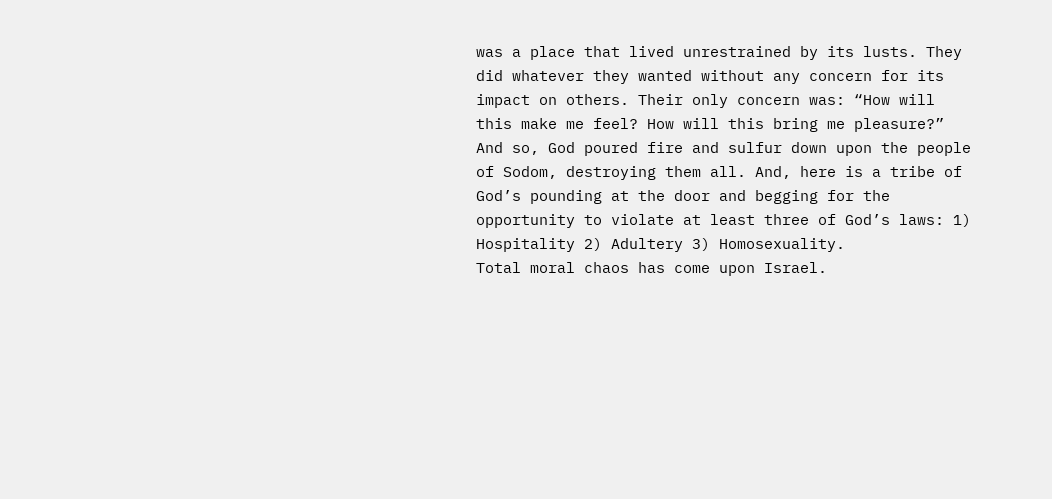was a place that lived unrestrained by its lusts. They did whatever they wanted without any concern for its impact on others. Their only concern was: “How will this make me feel? How will this bring me pleasure?” And so, God poured fire and sulfur down upon the people of Sodom, destroying them all. And, here is a tribe of God’s pounding at the door and begging for the opportunity to violate at least three of God’s laws: 1) Hospitality 2) Adultery 3) Homosexuality.
Total moral chaos has come upon Israel.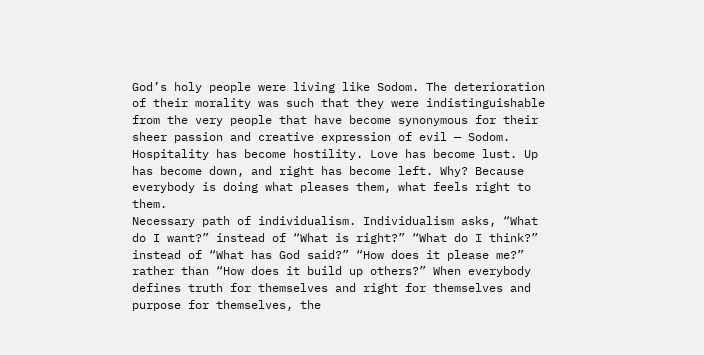God’s holy people were living like Sodom. The deterioration of their morality was such that they were indistinguishable from the very people that have become synonymous for their sheer passion and creative expression of evil — Sodom. Hospitality has become hostility. Love has become lust. Up has become down, and right has become left. Why? Because everybody is doing what pleases them, what feels right to them.
Necessary path of individualism. Individualism asks, “What do I want?” instead of “What is right?” “What do I think?” instead of “What has God said?” “How does it please me?” rather than “How does it build up others?” When everybody defines truth for themselves and right for themselves and purpose for themselves, the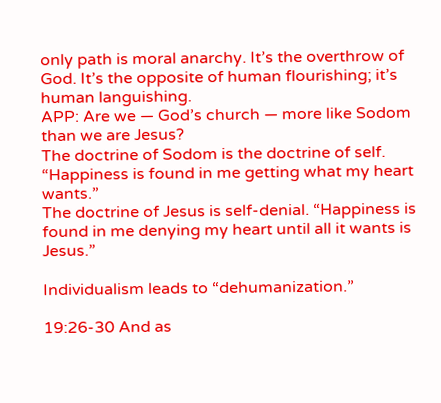only path is moral anarchy. It’s the overthrow of God. It’s the opposite of human flourishing; it’s human languishing.
APP: Are we — God’s church — more like Sodom than we are Jesus?
The doctrine of Sodom is the doctrine of self. “Happiness is found in me getting what my heart wants.”
The doctrine of Jesus is self-denial. “Happiness is found in me denying my heart until all it wants is Jesus.”

Individualism leads to “dehumanization.”

19:26-30 And as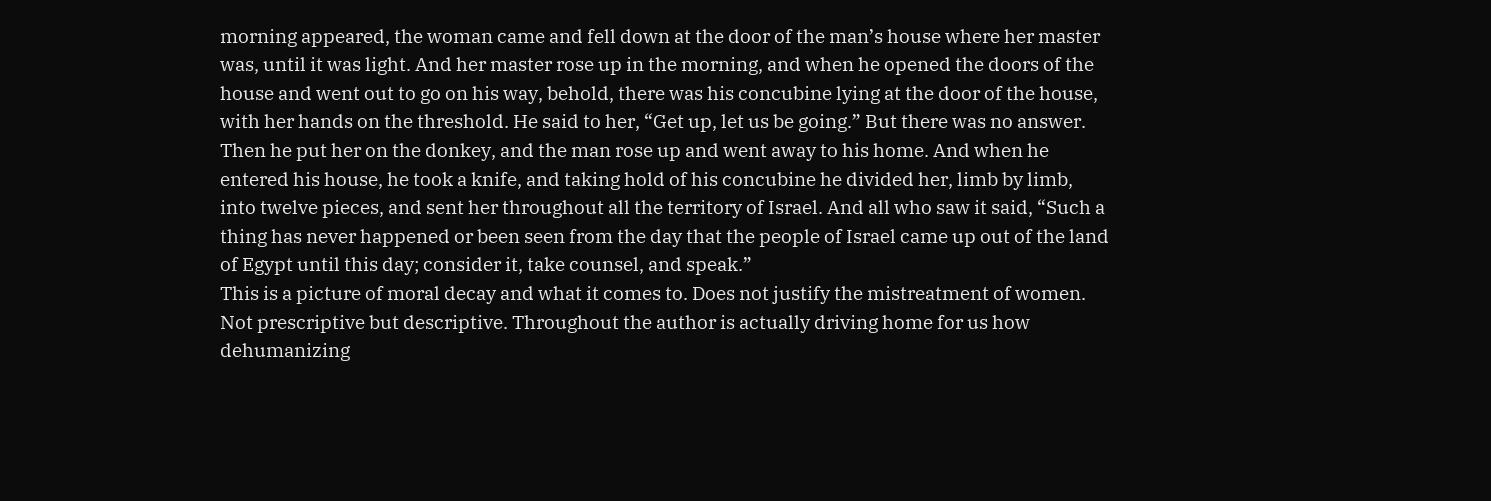morning appeared, the woman came and fell down at the door of the man’s house where her master was, until it was light. And her master rose up in the morning, and when he opened the doors of the house and went out to go on his way, behold, there was his concubine lying at the door of the house, with her hands on the threshold. He said to her, “Get up, let us be going.” But there was no answer. Then he put her on the donkey, and the man rose up and went away to his home. And when he entered his house, he took a knife, and taking hold of his concubine he divided her, limb by limb, into twelve pieces, and sent her throughout all the territory of Israel. And all who saw it said, “Such a thing has never happened or been seen from the day that the people of Israel came up out of the land of Egypt until this day; consider it, take counsel, and speak.”
This is a picture of moral decay and what it comes to. Does not justify the mistreatment of women. Not prescriptive but descriptive. Throughout the author is actually driving home for us how dehumanizing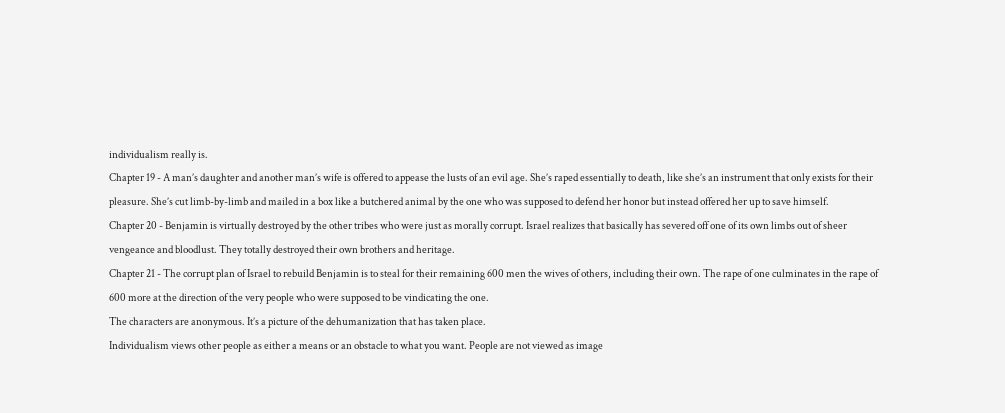individualism really is.
Chapter 19 - A man’s daughter and another man’s wife is offered to appease the lusts of an evil age. She’s raped essentially to death, like she’s an instrument that only exists for their pleasure. She’s cut limb-by-limb and mailed in a box like a butchered animal by the one who was supposed to defend her honor but instead offered her up to save himself.
Chapter 20 - Benjamin is virtually destroyed by the other tribes who were just as morally corrupt. Israel realizes that basically has severed off one of its own limbs out of sheer vengeance and bloodlust. They totally destroyed their own brothers and heritage.
Chapter 21 - The corrupt plan of Israel to rebuild Benjamin is to steal for their remaining 600 men the wives of others, including their own. The rape of one culminates in the rape of 600 more at the direction of the very people who were supposed to be vindicating the one.
The characters are anonymous. It’s a picture of the dehumanization that has taken place.
Individualism views other people as either a means or an obstacle to what you want. People are not viewed as image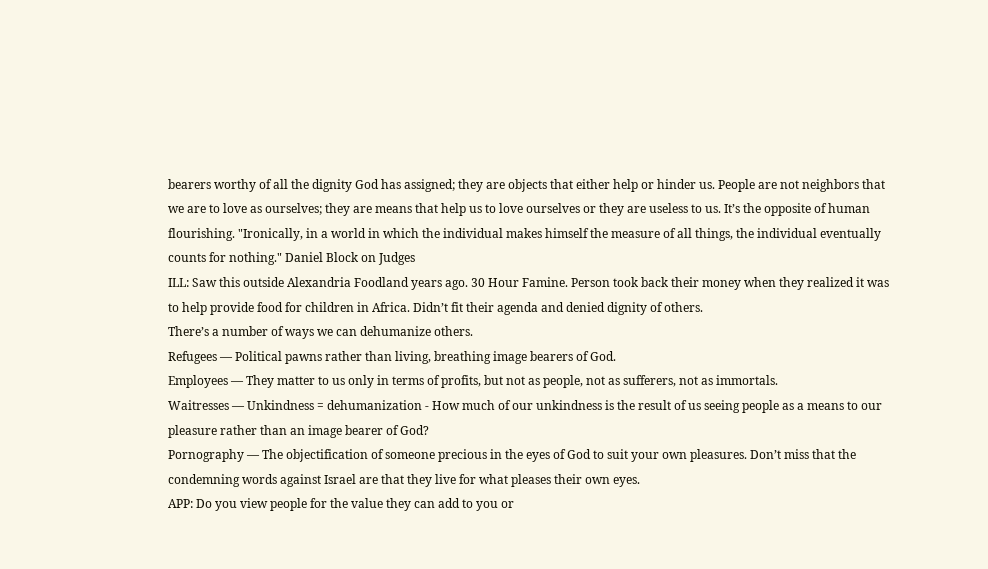bearers worthy of all the dignity God has assigned; they are objects that either help or hinder us. People are not neighbors that we are to love as ourselves; they are means that help us to love ourselves or they are useless to us. It’s the opposite of human flourishing. "Ironically, in a world in which the individual makes himself the measure of all things, the individual eventually counts for nothing." Daniel Block on Judges
ILL: Saw this outside Alexandria Foodland years ago. 30 Hour Famine. Person took back their money when they realized it was to help provide food for children in Africa. Didn’t fit their agenda and denied dignity of others.
There’s a number of ways we can dehumanize others.
Refugees — Political pawns rather than living, breathing image bearers of God.
Employees — They matter to us only in terms of profits, but not as people, not as sufferers, not as immortals.
Waitresses — Unkindness = dehumanization - How much of our unkindness is the result of us seeing people as a means to our pleasure rather than an image bearer of God?
Pornography — The objectification of someone precious in the eyes of God to suit your own pleasures. Don’t miss that the condemning words against Israel are that they live for what pleases their own eyes.
APP: Do you view people for the value they can add to you or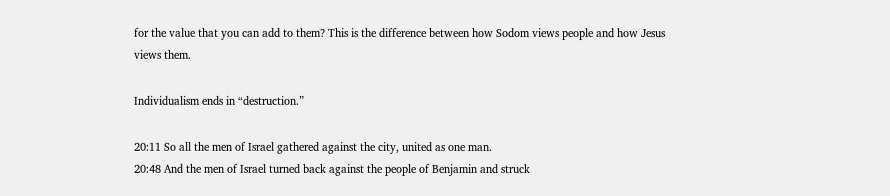for the value that you can add to them? This is the difference between how Sodom views people and how Jesus views them.

Individualism ends in “destruction.”

20:11 So all the men of Israel gathered against the city, united as one man.
20:48 And the men of Israel turned back against the people of Benjamin and struck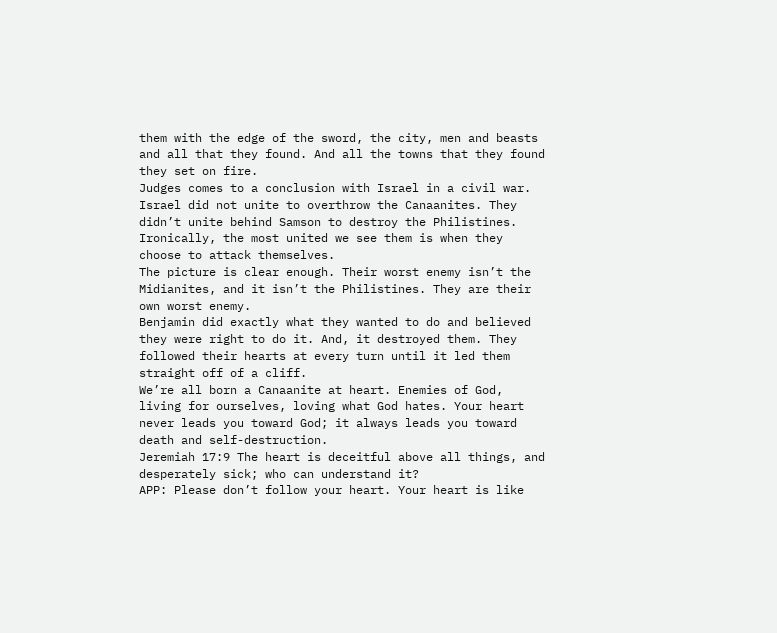them with the edge of the sword, the city, men and beasts and all that they found. And all the towns that they found they set on fire.
Judges comes to a conclusion with Israel in a civil war. Israel did not unite to overthrow the Canaanites. They didn’t unite behind Samson to destroy the Philistines. Ironically, the most united we see them is when they choose to attack themselves.
The picture is clear enough. Their worst enemy isn’t the Midianites, and it isn’t the Philistines. They are their own worst enemy.
Benjamin did exactly what they wanted to do and believed they were right to do it. And, it destroyed them. They followed their hearts at every turn until it led them straight off of a cliff.
We’re all born a Canaanite at heart. Enemies of God, living for ourselves, loving what God hates. Your heart never leads you toward God; it always leads you toward death and self-destruction.
Jeremiah 17:9 The heart is deceitful above all things, and desperately sick; who can understand it?
APP: Please don’t follow your heart. Your heart is like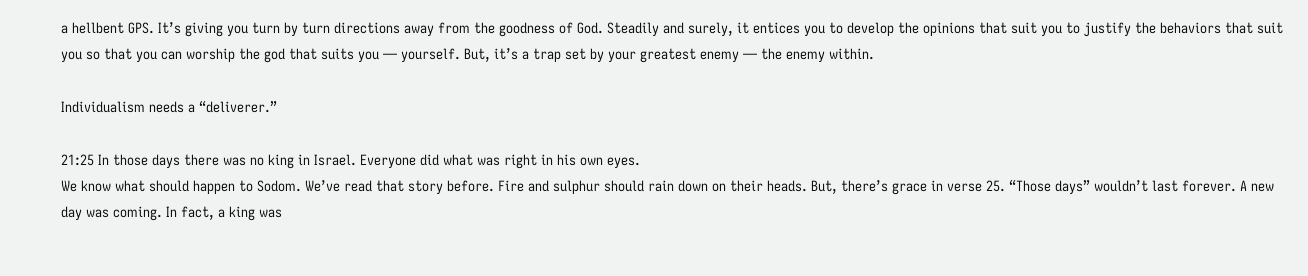a hellbent GPS. It’s giving you turn by turn directions away from the goodness of God. Steadily and surely, it entices you to develop the opinions that suit you to justify the behaviors that suit you so that you can worship the god that suits you — yourself. But, it’s a trap set by your greatest enemy — the enemy within.

Individualism needs a “deliverer.”

21:25 In those days there was no king in Israel. Everyone did what was right in his own eyes.
We know what should happen to Sodom. We’ve read that story before. Fire and sulphur should rain down on their heads. But, there’s grace in verse 25. “Those days” wouldn’t last forever. A new day was coming. In fact, a king was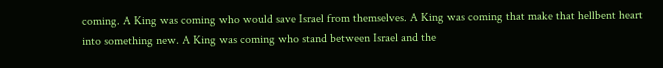coming. A King was coming who would save Israel from themselves. A King was coming that make that hellbent heart into something new. A King was coming who stand between Israel and the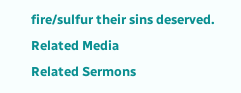fire/sulfur their sins deserved.
Related Media
Related Sermons